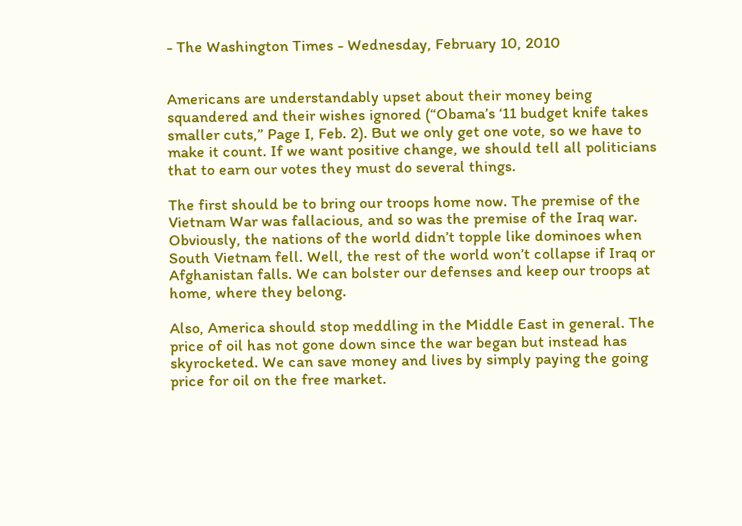- The Washington Times - Wednesday, February 10, 2010


Americans are understandably upset about their money being squandered and their wishes ignored (“Obama’s ‘11 budget knife takes smaller cuts,” Page I, Feb. 2). But we only get one vote, so we have to make it count. If we want positive change, we should tell all politicians that to earn our votes they must do several things.

The first should be to bring our troops home now. The premise of the Vietnam War was fallacious, and so was the premise of the Iraq war. Obviously, the nations of the world didn’t topple like dominoes when South Vietnam fell. Well, the rest of the world won’t collapse if Iraq or Afghanistan falls. We can bolster our defenses and keep our troops at home, where they belong.

Also, America should stop meddling in the Middle East in general. The price of oil has not gone down since the war began but instead has skyrocketed. We can save money and lives by simply paying the going price for oil on the free market.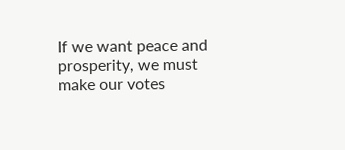If we want peace and prosperity, we must make our votes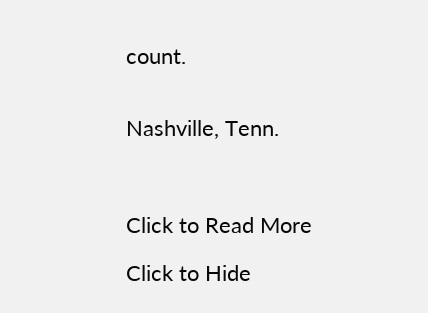count.


Nashville, Tenn.



Click to Read More

Click to Hide